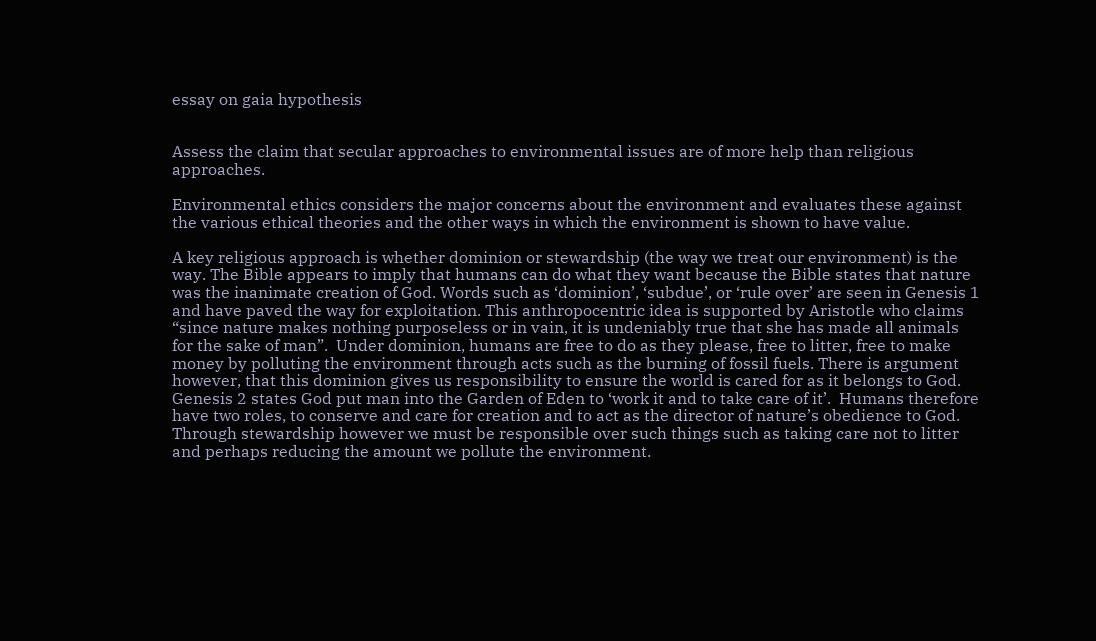essay on gaia hypothesis


Assess the claim that secular approaches to environmental issues are of more help than religious approaches.

Environmental ethics considers the major concerns about the environment and evaluates these against the various ethical theories and the other ways in which the environment is shown to have value.

A key religious approach is whether dominion or stewardship (the way we treat our environment) is the way. The Bible appears to imply that humans can do what they want because the Bible states that nature was the inanimate creation of God. Words such as ‘dominion’, ‘subdue’, or ‘rule over’ are seen in Genesis 1 and have paved the way for exploitation. This anthropocentric idea is supported by Aristotle who claims “since nature makes nothing purposeless or in vain, it is undeniably true that she has made all animals for the sake of man”.  Under dominion, humans are free to do as they please, free to litter, free to make money by polluting the environment through acts such as the burning of fossil fuels. There is argument however, that this dominion gives us responsibility to ensure the world is cared for as it belongs to God. Genesis 2 states God put man into the Garden of Eden to ‘work it and to take care of it’.  Humans therefore have two roles, to conserve and care for creation and to act as the director of nature’s obedience to God. Through stewardship however we must be responsible over such things such as taking care not to litter and perhaps reducing the amount we pollute the environment.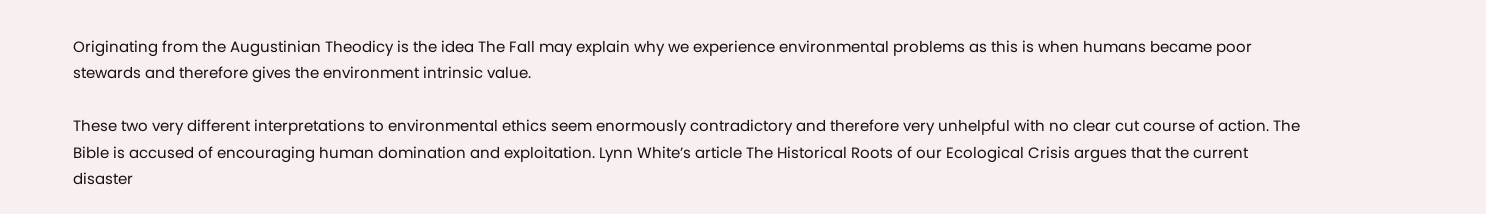Originating from the Augustinian Theodicy is the idea The Fall may explain why we experience environmental problems as this is when humans became poor stewards and therefore gives the environment intrinsic value.

These two very different interpretations to environmental ethics seem enormously contradictory and therefore very unhelpful with no clear cut course of action. The Bible is accused of encouraging human domination and exploitation. Lynn White’s article The Historical Roots of our Ecological Crisis argues that the current disaster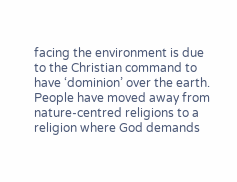facing the environment is due to the Christian command to have ‘dominion’ over the earth. People have moved away from nature-centred religions to a religion where God demands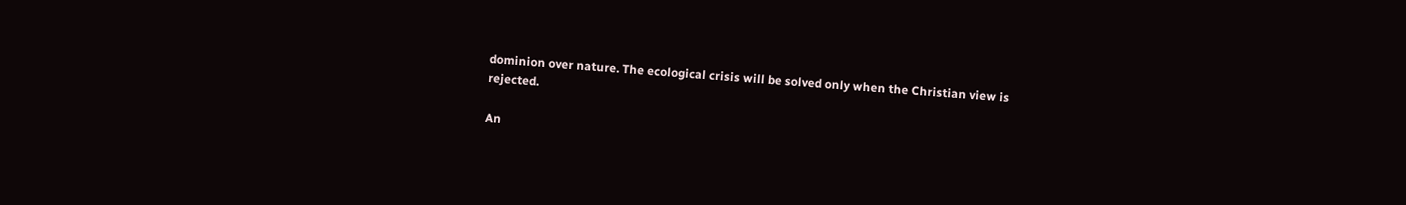dominion over nature. The ecological crisis will be solved only when the Christian view is rejected.

An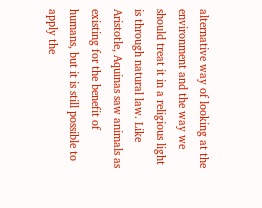alternative way of looking at the environment and the way we should treat it in a religious light is through natural law. Like Aristotle, Aquinas saw animals as existing for the benefit of humans, but it is still possible to apply the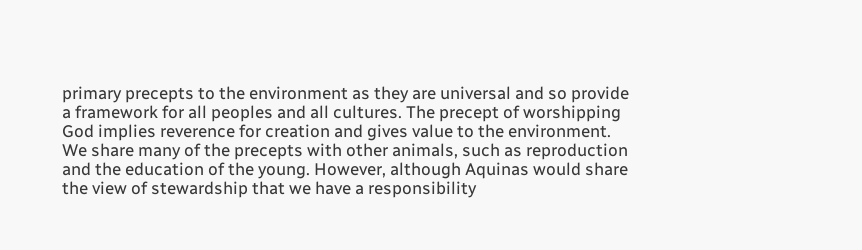primary precepts to the environment as they are universal and so provide a framework for all peoples and all cultures. The precept of worshipping God implies reverence for creation and gives value to the environment. We share many of the precepts with other animals, such as reproduction and the education of the young. However, although Aquinas would share the view of stewardship that we have a responsibility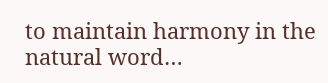to maintain harmony in the natural word…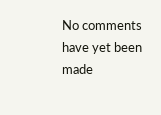No comments have yet been made